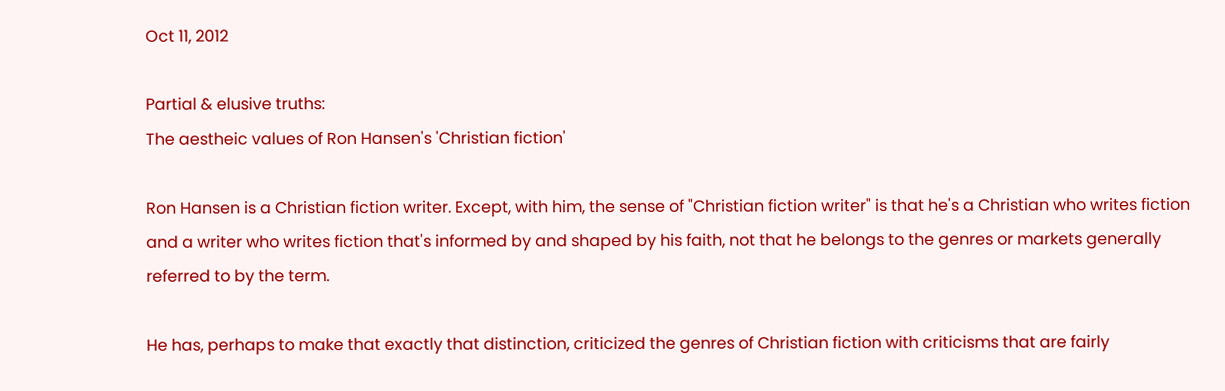Oct 11, 2012

Partial & elusive truths:
The aestheic values of Ron Hansen's 'Christian fiction'

Ron Hansen is a Christian fiction writer. Except, with him, the sense of "Christian fiction writer" is that he's a Christian who writes fiction and a writer who writes fiction that's informed by and shaped by his faith, not that he belongs to the genres or markets generally referred to by the term.

He has, perhaps to make that exactly that distinction, criticized the genres of Christian fiction with criticisms that are fairly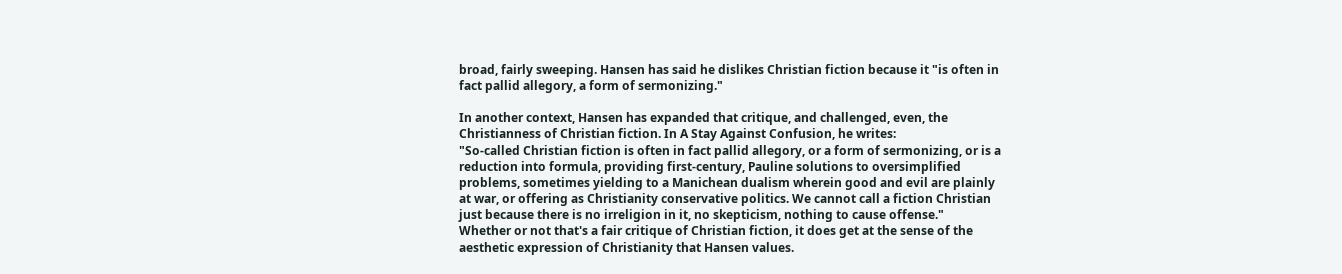broad, fairly sweeping. Hansen has said he dislikes Christian fiction because it "is often in fact pallid allegory, a form of sermonizing."

In another context, Hansen has expanded that critique, and challenged, even, the Christianness of Christian fiction. In A Stay Against Confusion, he writes:
"So-called Christian fiction is often in fact pallid allegory, or a form of sermonizing, or is a reduction into formula, providing first-century, Pauline solutions to oversimplified problems, sometimes yielding to a Manichean dualism wherein good and evil are plainly at war, or offering as Christianity conservative politics. We cannot call a fiction Christian just because there is no irreligion in it, no skepticism, nothing to cause offense."
Whether or not that's a fair critique of Christian fiction, it does get at the sense of the aesthetic expression of Christianity that Hansen values.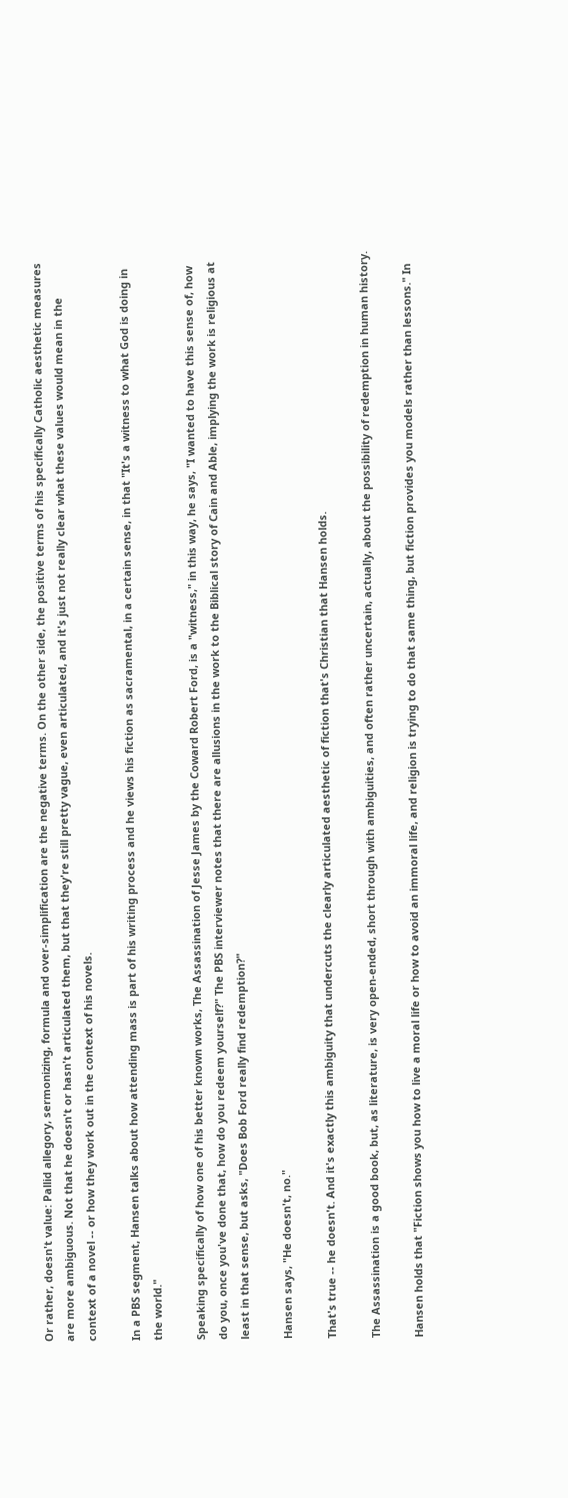Or rather, doesn't value: Pallid allegory, sermonizing, formula and over-simplification are the negative terms. On the other side, the positive terms of his specifically Catholic aesthetic measures are more ambiguous. Not that he doesn't or hasn't articulated them, but that they're still pretty vague, even articulated, and it's just not really clear what these values would mean in the context of a novel -- or how they work out in the context of his novels.

In a PBS segment, Hansen talks about how attending mass is part of his writing process and he views his fiction as sacramental, in a certain sense, in that "It's a witness to what God is doing in the world."

Speaking specifically of how one of his better known works, The Assassination of Jesse James by the Coward Robert Ford, is a "witness," in this way, he says, "I wanted to have this sense of, how do you, once you've done that, how do you redeem yourself?" The PBS interviewer notes that there are allusions in the work to the Biblical story of Cain and Able, implying the work is religious at least in that sense, but asks, "Does Bob Ford really find redemption?"

Hansen says, "He doesn't, no."

That's true -- he doesn't. And it's exactly this ambiguity that undercuts the clearly articulated aesthetic of fiction that's Christian that Hansen holds.

The Assassination is a good book, but, as literature, is very open-ended, short through with ambiguities, and often rather uncertain, actually, about the possibility of redemption in human history.

Hansen holds that "Fiction shows you how to live a moral life or how to avoid an immoral life, and religion is trying to do that same thing, but fiction provides you models rather than lessons." In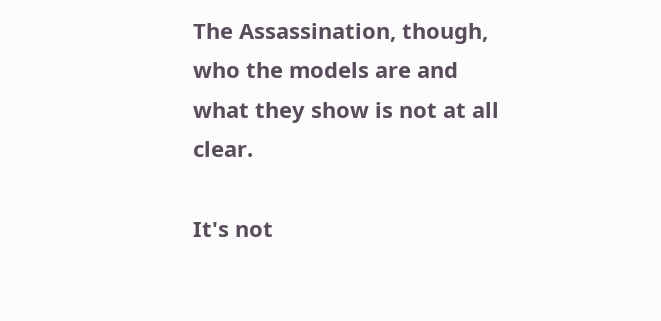The Assassination, though, who the models are and what they show is not at all clear.

It's not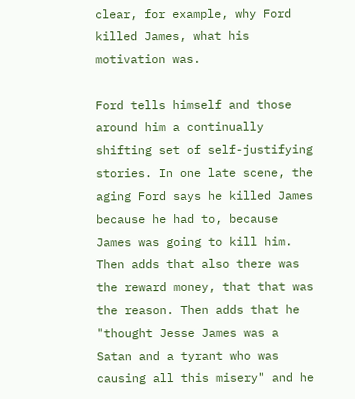clear, for example, why Ford killed James, what his motivation was.

Ford tells himself and those around him a continually shifting set of self-justifying stories. In one late scene, the aging Ford says he killed James because he had to, because James was going to kill him. Then adds that also there was the reward money, that that was the reason. Then adds that he "thought Jesse James was a Satan and a tyrant who was causing all this misery" and he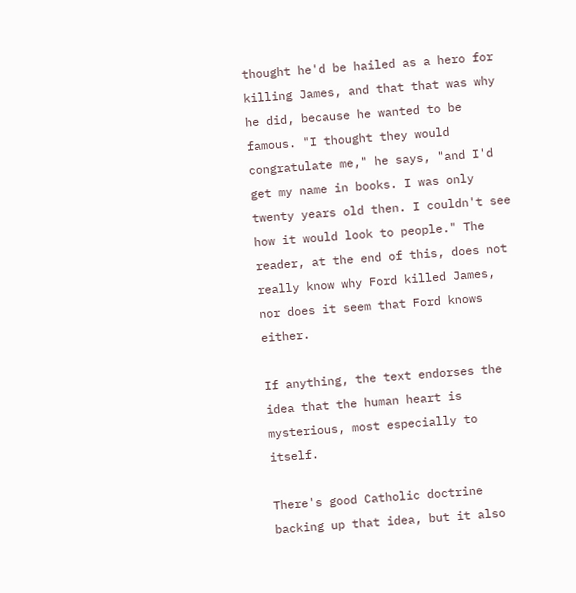thought he'd be hailed as a hero for killing James, and that that was why he did, because he wanted to be famous. "I thought they would congratulate me," he says, "and I'd get my name in books. I was only twenty years old then. I couldn't see how it would look to people." The reader, at the end of this, does not really know why Ford killed James, nor does it seem that Ford knows either.

If anything, the text endorses the idea that the human heart is mysterious, most especially to itself.

There's good Catholic doctrine backing up that idea, but it also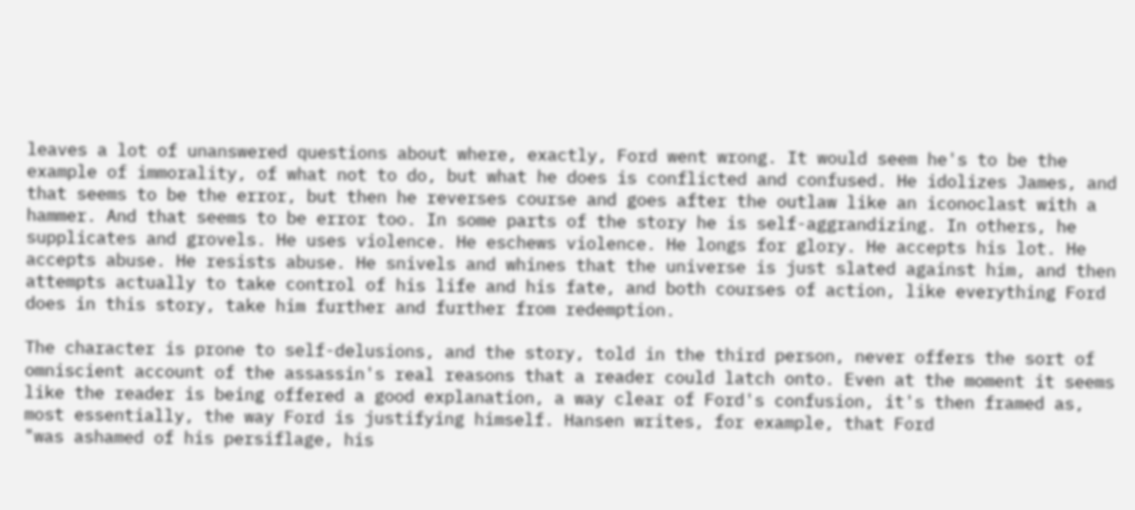leaves a lot of unanswered questions about where, exactly, Ford went wrong. It would seem he's to be the example of immorality, of what not to do, but what he does is conflicted and confused. He idolizes James, and that seems to be the error, but then he reverses course and goes after the outlaw like an iconoclast with a hammer. And that seems to be error too. In some parts of the story he is self-aggrandizing. In others, he supplicates and grovels. He uses violence. He eschews violence. He longs for glory. He accepts his lot. He accepts abuse. He resists abuse. He snivels and whines that the universe is just slated against him, and then attempts actually to take control of his life and his fate, and both courses of action, like everything Ford does in this story, take him further and further from redemption.

The character is prone to self-delusions, and the story, told in the third person, never offers the sort of omniscient account of the assassin's real reasons that a reader could latch onto. Even at the moment it seems like the reader is being offered a good explanation, a way clear of Ford's confusion, it's then framed as, most essentially, the way Ford is justifying himself. Hansen writes, for example, that Ford
"was ashamed of his persiflage, his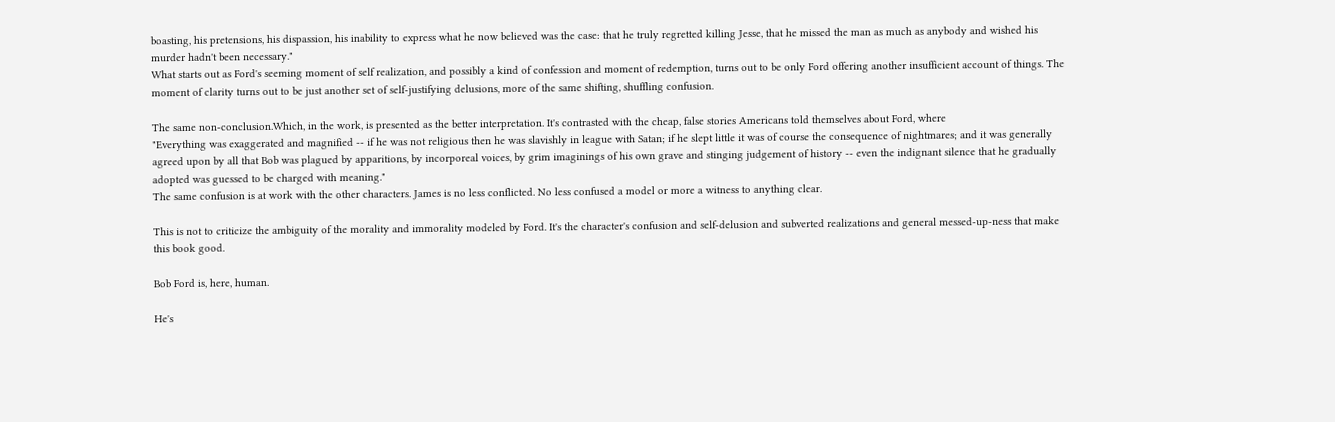boasting, his pretensions, his dispassion, his inability to express what he now believed was the case: that he truly regretted killing Jesse, that he missed the man as much as anybody and wished his murder hadn't been necessary."
What starts out as Ford's seeming moment of self realization, and possibly a kind of confession and moment of redemption, turns out to be only Ford offering another insufficient account of things. The moment of clarity turns out to be just another set of self-justifying delusions, more of the same shifting, shuffling confusion.

The same non-conclusion.Which, in the work, is presented as the better interpretation. It's contrasted with the cheap, false stories Americans told themselves about Ford, where
"Everything was exaggerated and magnified -- if he was not religious then he was slavishly in league with Satan; if he slept little it was of course the consequence of nightmares; and it was generally agreed upon by all that Bob was plagued by apparitions, by incorporeal voices, by grim imaginings of his own grave and stinging judgement of history -- even the indignant silence that he gradually adopted was guessed to be charged with meaning."
The same confusion is at work with the other characters. James is no less conflicted. No less confused a model or more a witness to anything clear.

This is not to criticize the ambiguity of the morality and immorality modeled by Ford. It's the character's confusion and self-delusion and subverted realizations and general messed-up-ness that make this book good.

Bob Ford is, here, human.

He's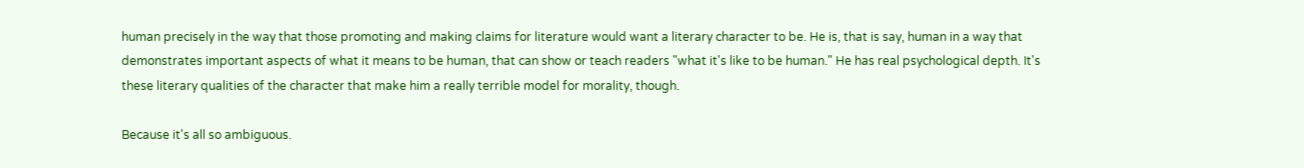human precisely in the way that those promoting and making claims for literature would want a literary character to be. He is, that is say, human in a way that demonstrates important aspects of what it means to be human, that can show or teach readers "what it's like to be human." He has real psychological depth. It's these literary qualities of the character that make him a really terrible model for morality, though.

Because it's all so ambiguous.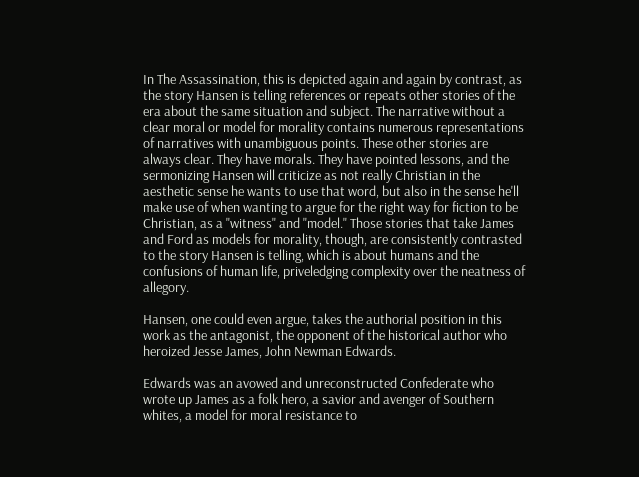In The Assassination, this is depicted again and again by contrast, as the story Hansen is telling references or repeats other stories of the era about the same situation and subject. The narrative without a clear moral or model for morality contains numerous representations of narratives with unambiguous points. These other stories are always clear. They have morals. They have pointed lessons, and the sermonizing Hansen will criticize as not really Christian in the aesthetic sense he wants to use that word, but also in the sense he'll make use of when wanting to argue for the right way for fiction to be Christian, as a "witness" and "model." Those stories that take James and Ford as models for morality, though, are consistently contrasted to the story Hansen is telling, which is about humans and the confusions of human life, priveledging complexity over the neatness of allegory.

Hansen, one could even argue, takes the authorial position in this work as the antagonist, the opponent of the historical author who heroized Jesse James, John Newman Edwards.

Edwards was an avowed and unreconstructed Confederate who wrote up James as a folk hero, a savior and avenger of Southern whites, a model for moral resistance to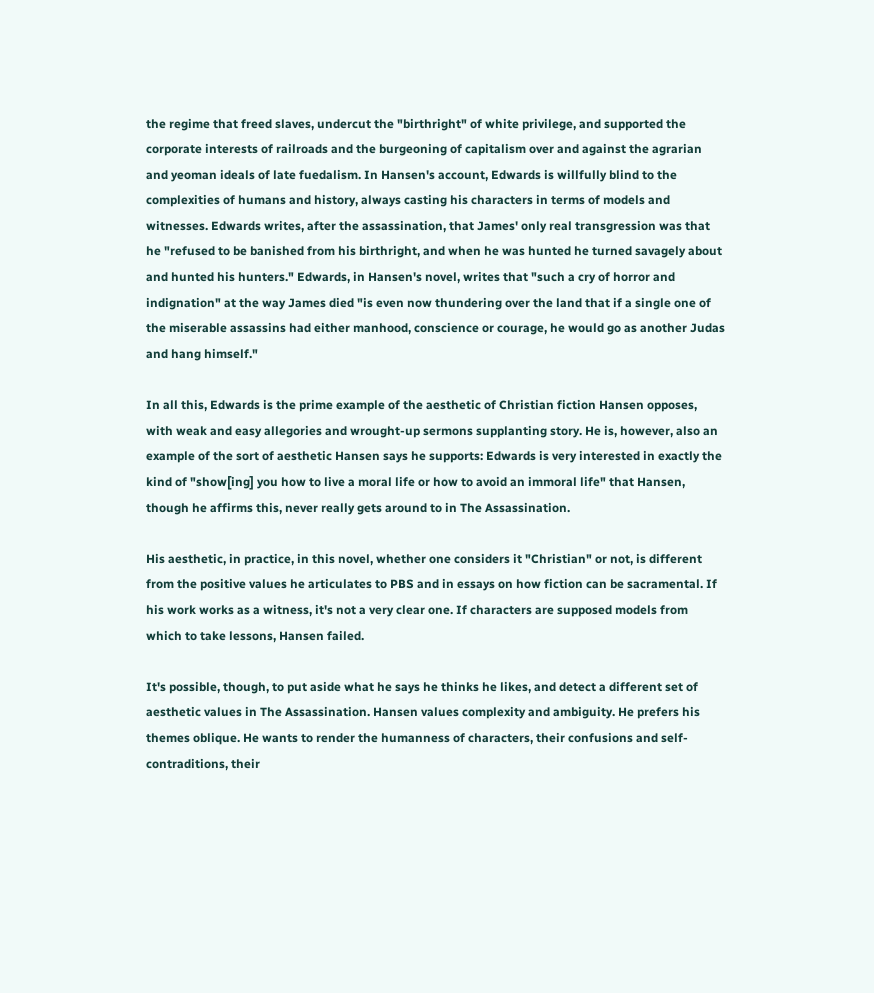the regime that freed slaves, undercut the "birthright" of white privilege, and supported the corporate interests of railroads and the burgeoning of capitalism over and against the agrarian and yeoman ideals of late fuedalism. In Hansen's account, Edwards is willfully blind to the complexities of humans and history, always casting his characters in terms of models and witnesses. Edwards writes, after the assassination, that James' only real transgression was that he "refused to be banished from his birthright, and when he was hunted he turned savagely about and hunted his hunters." Edwards, in Hansen's novel, writes that "such a cry of horror and indignation" at the way James died "is even now thundering over the land that if a single one of the miserable assassins had either manhood, conscience or courage, he would go as another Judas and hang himself."

In all this, Edwards is the prime example of the aesthetic of Christian fiction Hansen opposes, with weak and easy allegories and wrought-up sermons supplanting story. He is, however, also an example of the sort of aesthetic Hansen says he supports: Edwards is very interested in exactly the kind of "show[ing] you how to live a moral life or how to avoid an immoral life" that Hansen, though he affirms this, never really gets around to in The Assassination.

His aesthetic, in practice, in this novel, whether one considers it "Christian" or not, is different from the positive values he articulates to PBS and in essays on how fiction can be sacramental. If his work works as a witness, it's not a very clear one. If characters are supposed models from which to take lessons, Hansen failed.

It's possible, though, to put aside what he says he thinks he likes, and detect a different set of aesthetic values in The Assassination. Hansen values complexity and ambiguity. He prefers his themes oblique. He wants to render the humanness of characters, their confusions and self-contraditions, their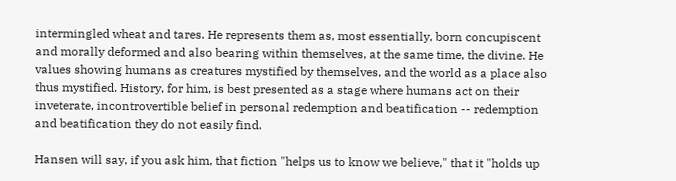intermingled wheat and tares. He represents them as, most essentially, born concupiscent and morally deformed and also bearing within themselves, at the same time, the divine. He values showing humans as creatures mystified by themselves, and the world as a place also thus mystified. History, for him, is best presented as a stage where humans act on their inveterate, incontrovertible belief in personal redemption and beatification -- redemption and beatification they do not easily find.

Hansen will say, if you ask him, that fiction "helps us to know we believe," that it "holds up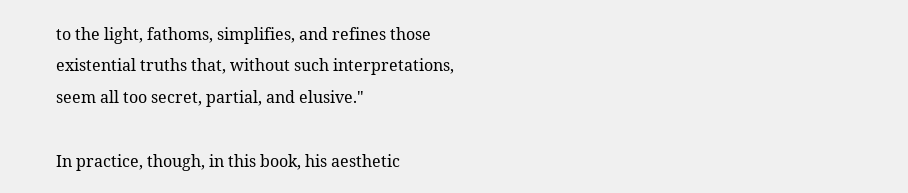to the light, fathoms, simplifies, and refines those existential truths that, without such interpretations, seem all too secret, partial, and elusive."

In practice, though, in this book, his aesthetic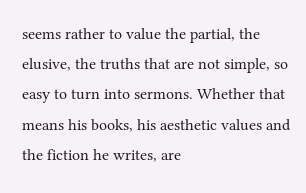seems rather to value the partial, the elusive, the truths that are not simple, so easy to turn into sermons. Whether that means his books, his aesthetic values and the fiction he writes, are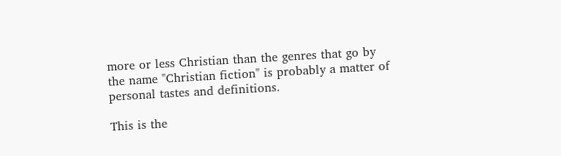more or less Christian than the genres that go by the name "Christian fiction" is probably a matter of personal tastes and definitions.

This is the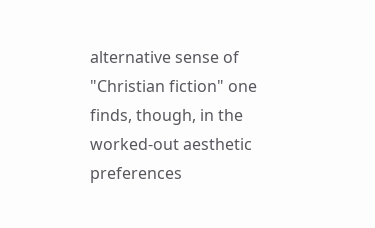alternative sense of "Christian fiction" one finds, though, in the worked-out aesthetic preferences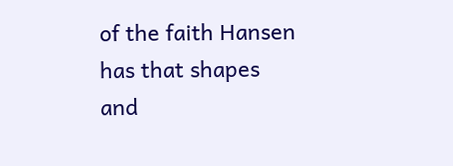of the faith Hansen has that shapes and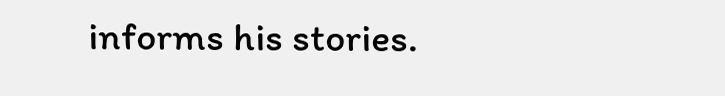informs his stories.